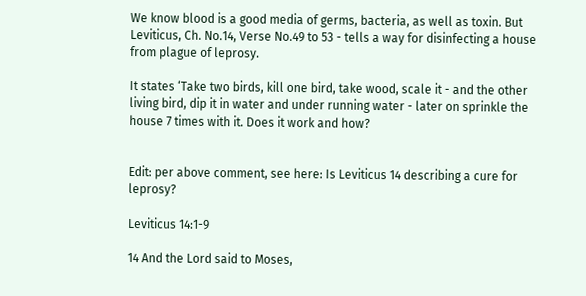We know blood is a good media of germs, bacteria, as well as toxin. But Leviticus, Ch. No.14, Verse No.49 to 53 - tells a way for disinfecting a house from plague of leprosy.

It states ‘Take two birds, kill one bird, take wood, scale it - and the other living bird, dip it in water and under running water - later on sprinkle the house 7 times with it. Does it work and how?


Edit: per above comment, see here: Is Leviticus 14 describing a cure for leprosy?

Leviticus 14:1-9

14 And the Lord said to Moses,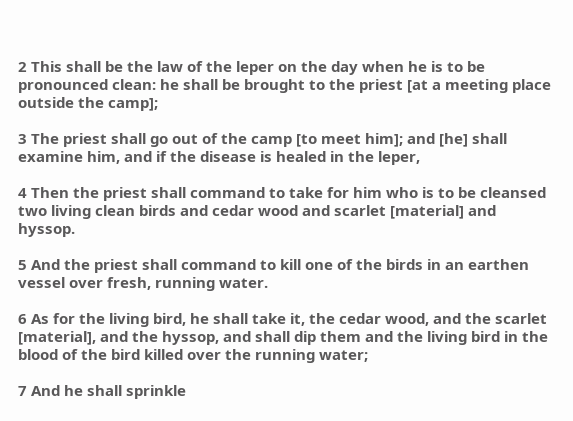2 This shall be the law of the leper on the day when he is to be pronounced clean: he shall be brought to the priest [at a meeting place outside the camp];

3 The priest shall go out of the camp [to meet him]; and [he] shall examine him, and if the disease is healed in the leper,

4 Then the priest shall command to take for him who is to be cleansed two living clean birds and cedar wood and scarlet [material] and hyssop.

5 And the priest shall command to kill one of the birds in an earthen vessel over fresh, running water.

6 As for the living bird, he shall take it, the cedar wood, and the scarlet [material], and the hyssop, and shall dip them and the living bird in the blood of the bird killed over the running water;

7 And he shall sprinkle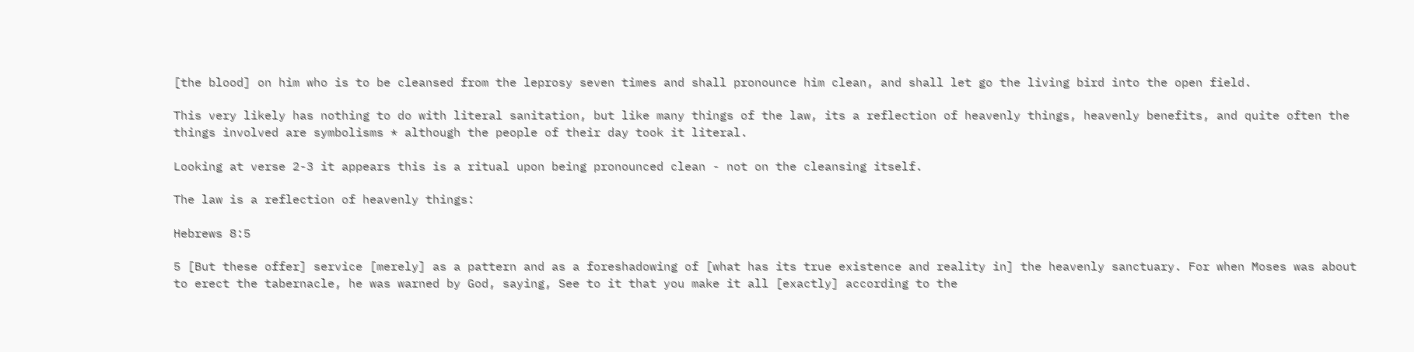[the blood] on him who is to be cleansed from the leprosy seven times and shall pronounce him clean, and shall let go the living bird into the open field.

This very likely has nothing to do with literal sanitation, but like many things of the law, its a reflection of heavenly things, heavenly benefits, and quite often the things involved are symbolisms * although the people of their day took it literal.

Looking at verse 2-3 it appears this is a ritual upon being pronounced clean - not on the cleansing itself.

The law is a reflection of heavenly things:

Hebrews 8:5

5 [But these offer] service [merely] as a pattern and as a foreshadowing of [what has its true existence and reality in] the heavenly sanctuary. For when Moses was about to erect the tabernacle, he was warned by God, saying, See to it that you make it all [exactly] according to the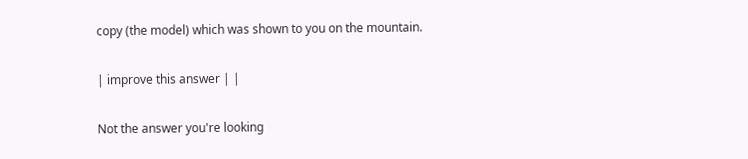copy (the model) which was shown to you on the mountain.

| improve this answer | |

Not the answer you're looking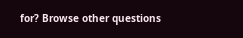for? Browse other questions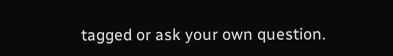tagged or ask your own question.